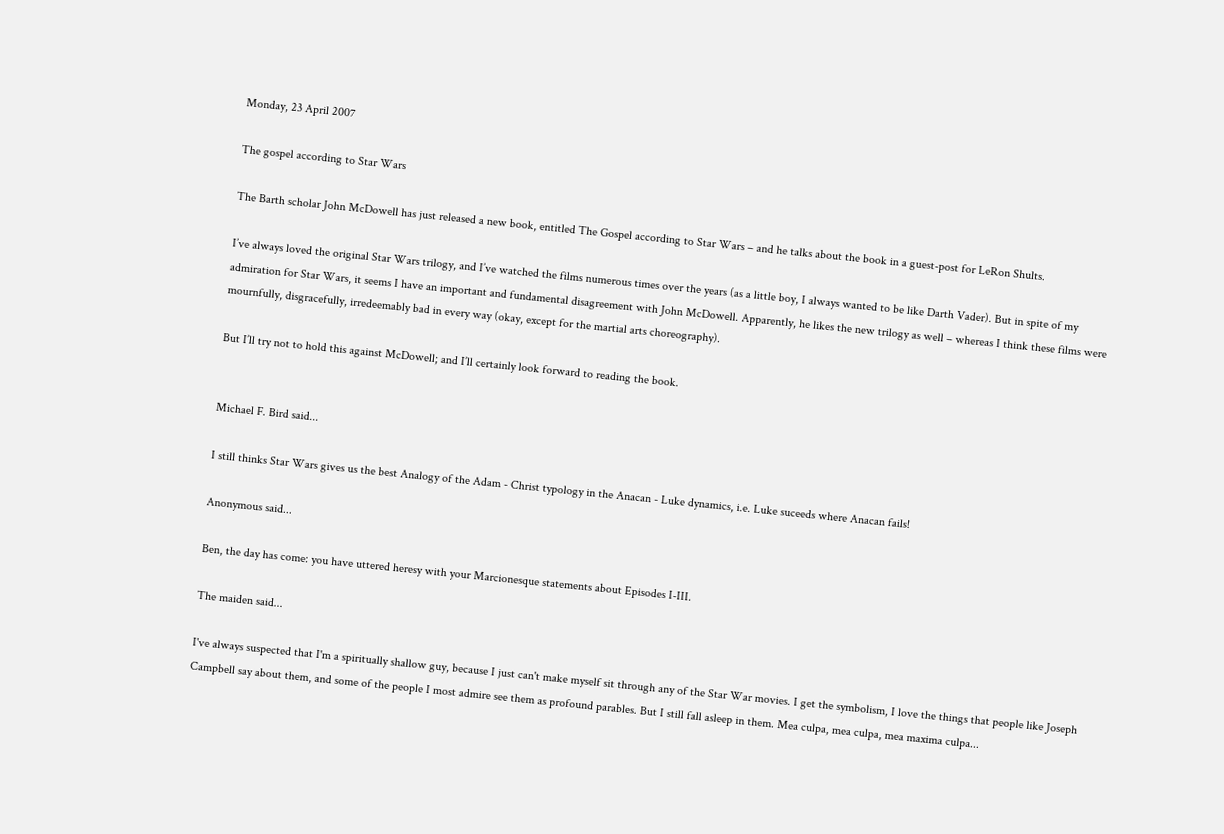Monday, 23 April 2007

The gospel according to Star Wars

The Barth scholar John McDowell has just released a new book, entitled The Gospel according to Star Wars – and he talks about the book in a guest-post for LeRon Shults.

I’ve always loved the original Star Wars trilogy, and I’ve watched the films numerous times over the years (as a little boy, I always wanted to be like Darth Vader). But in spite of my admiration for Star Wars, it seems I have an important and fundamental disagreement with John McDowell. Apparently, he likes the new trilogy as well – whereas I think these films were mournfully, disgracefully, irredeemably bad in every way (okay, except for the martial arts choreography).

But I’ll try not to hold this against McDowell; and I’ll certainly look forward to reading the book.


Michael F. Bird said...

I still thinks Star Wars gives us the best Analogy of the Adam - Christ typology in the Anacan - Luke dynamics, i.e. Luke suceeds where Anacan fails!

Anonymous said...

Ben, the day has come: you have uttered heresy with your Marcionesque statements about Episodes I-III.

The maiden said...

I've always suspected that I'm a spiritually shallow guy, because I just can't make myself sit through any of the Star War movies. I get the symbolism, I love the things that people like Joseph Campbell say about them, and some of the people I most admire see them as profound parables. But I still fall asleep in them. Mea culpa, mea culpa, mea maxima culpa...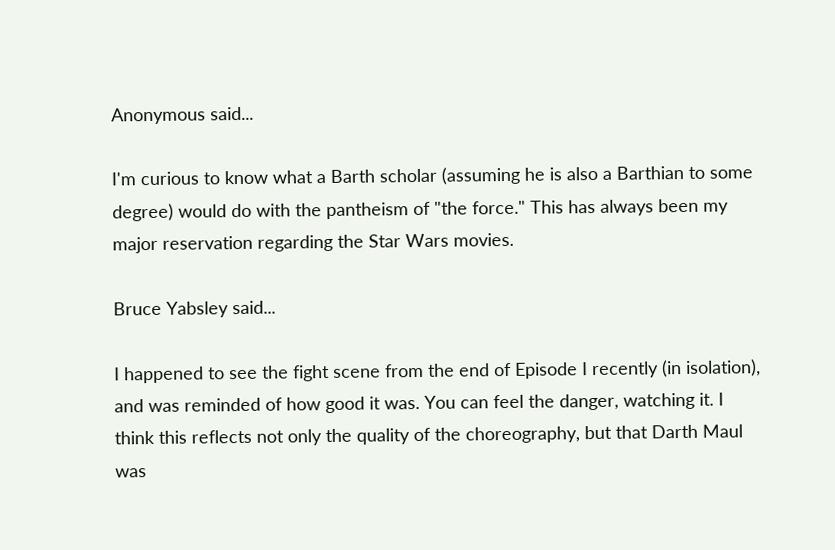Anonymous said...

I'm curious to know what a Barth scholar (assuming he is also a Barthian to some degree) would do with the pantheism of "the force." This has always been my major reservation regarding the Star Wars movies.

Bruce Yabsley said...

I happened to see the fight scene from the end of Episode I recently (in isolation), and was reminded of how good it was. You can feel the danger, watching it. I think this reflects not only the quality of the choreography, but that Darth Maul was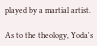played by a martial artist.

As to the theology, Yoda's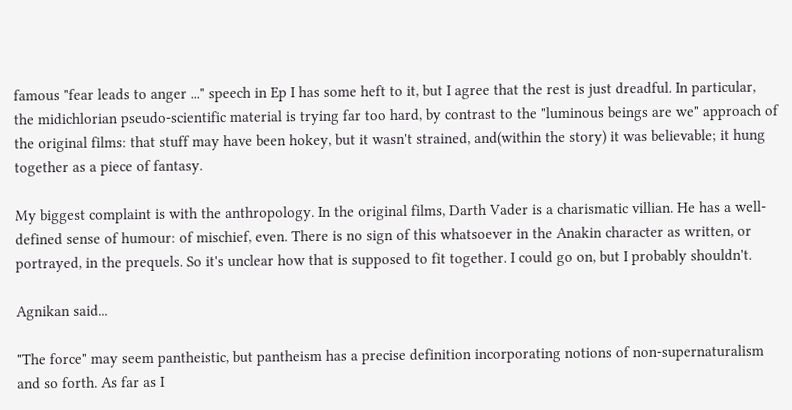famous "fear leads to anger ..." speech in Ep I has some heft to it, but I agree that the rest is just dreadful. In particular, the midichlorian pseudo-scientific material is trying far too hard, by contrast to the "luminous beings are we" approach of the original films: that stuff may have been hokey, but it wasn't strained, and(within the story) it was believable; it hung together as a piece of fantasy.

My biggest complaint is with the anthropology. In the original films, Darth Vader is a charismatic villian. He has a well-defined sense of humour: of mischief, even. There is no sign of this whatsoever in the Anakin character as written, or portrayed, in the prequels. So it's unclear how that is supposed to fit together. I could go on, but I probably shouldn't.

Agnikan said...

"The force" may seem pantheistic, but pantheism has a precise definition incorporating notions of non-supernaturalism and so forth. As far as I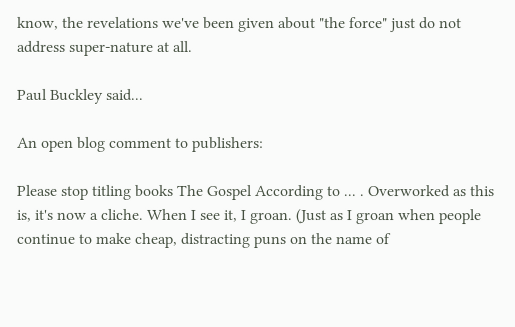know, the revelations we've been given about "the force" just do not address super-nature at all.

Paul Buckley said...

An open blog comment to publishers:

Please stop titling books The Gospel According to ... . Overworked as this is, it's now a cliche. When I see it, I groan. (Just as I groan when people continue to make cheap, distracting puns on the name of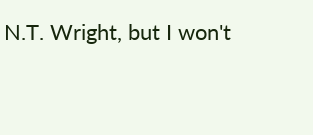N.T. Wright, but I won't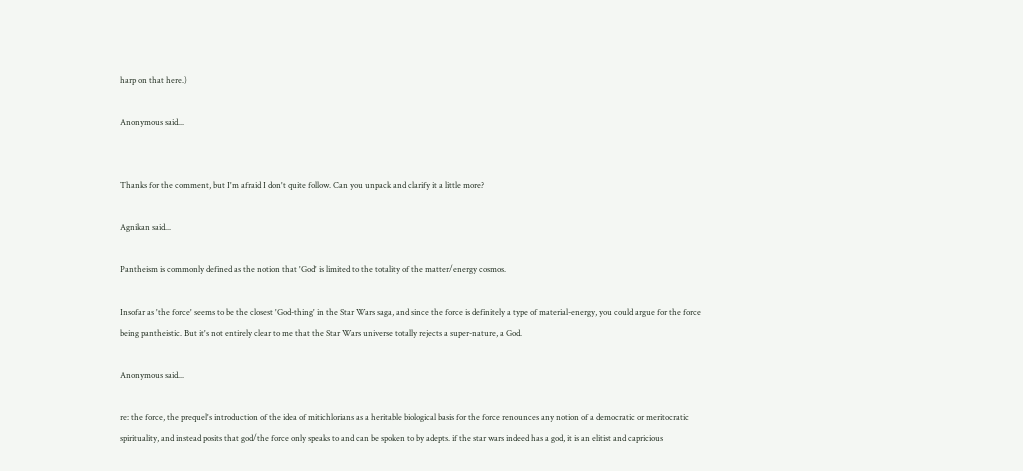harp on that here.)

Anonymous said...


Thanks for the comment, but I'm afraid I don't quite follow. Can you unpack and clarify it a little more?

Agnikan said...

Pantheism is commonly defined as the notion that 'God' is limited to the totality of the matter/energy cosmos.

Insofar as 'the force' seems to be the closest 'God-thing' in the Star Wars saga, and since the force is definitely a type of material-energy, you could argue for the force being pantheistic. But it's not entirely clear to me that the Star Wars universe totally rejects a super-nature, a God.

Anonymous said...

re: the force, the prequel's introduction of the idea of mitichlorians as a heritable biological basis for the force renounces any notion of a democratic or meritocratic spirituality, and instead posits that god/the force only speaks to and can be spoken to by adepts. if the star wars indeed has a god, it is an elitist and capricious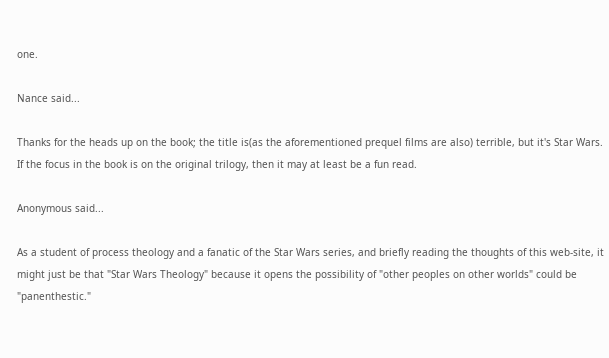one.

Nance said...

Thanks for the heads up on the book; the title is(as the aforementioned prequel films are also) terrible, but it's Star Wars. If the focus in the book is on the original trilogy, then it may at least be a fun read.

Anonymous said...

As a student of process theology and a fanatic of the Star Wars series, and briefly reading the thoughts of this web-site, it might just be that "Star Wars Theology" because it opens the possibility of "other peoples on other worlds" could be "panenthestic."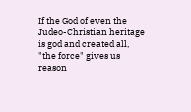If the God of even the Judeo-Christian heritage is god and created all, "the force" gives us reason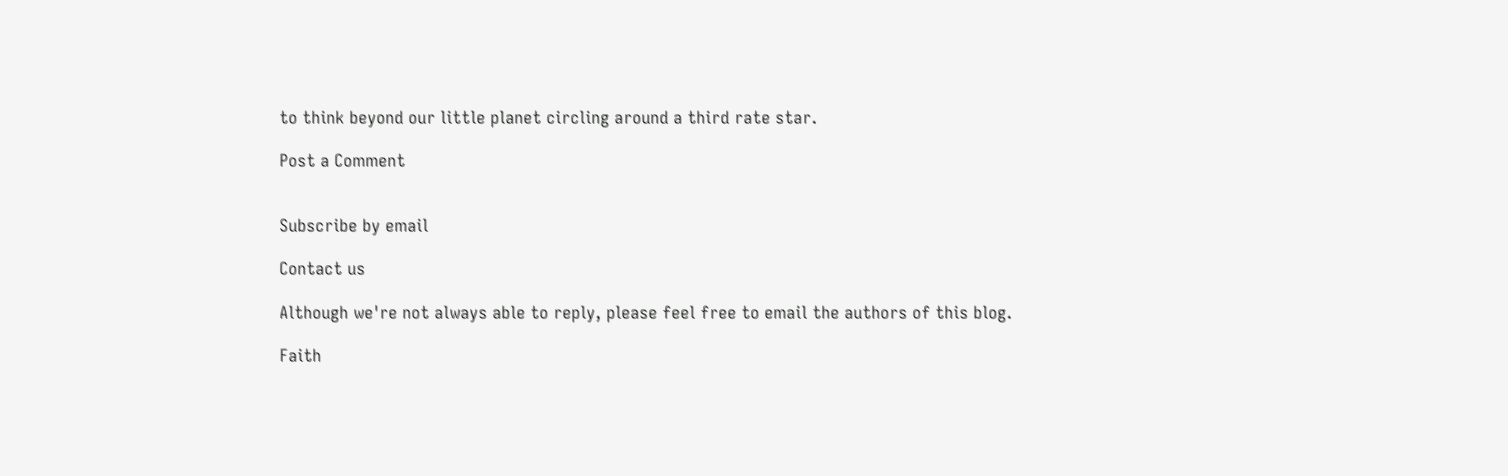to think beyond our little planet circling around a third rate star.

Post a Comment


Subscribe by email

Contact us

Although we're not always able to reply, please feel free to email the authors of this blog.

Faith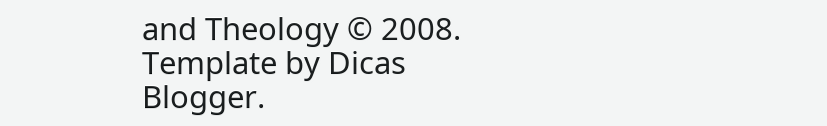and Theology © 2008. Template by Dicas Blogger.